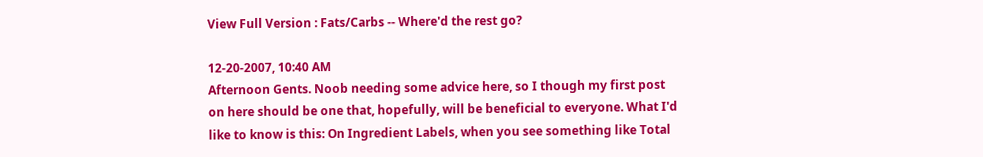View Full Version : Fats/Carbs -- Where'd the rest go?

12-20-2007, 10:40 AM
Afternoon Gents. Noob needing some advice here, so I though my first post on here should be one that, hopefully, will be beneficial to everyone. What I'd like to know is this: On Ingredient Labels, when you see something like Total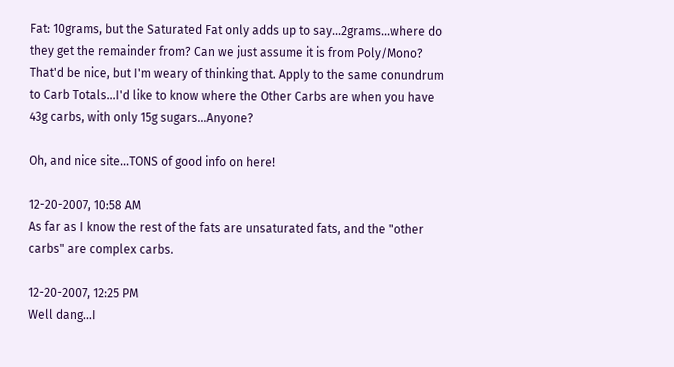Fat: 10grams, but the Saturated Fat only adds up to say...2grams...where do they get the remainder from? Can we just assume it is from Poly/Mono? That'd be nice, but I'm weary of thinking that. Apply to the same conundrum to Carb Totals...I'd like to know where the Other Carbs are when you have 43g carbs, with only 15g sugars...Anyone?

Oh, and nice site...TONS of good info on here!

12-20-2007, 10:58 AM
As far as I know the rest of the fats are unsaturated fats, and the "other carbs" are complex carbs.

12-20-2007, 12:25 PM
Well dang...I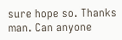sure hope so. Thanks man. Can anyone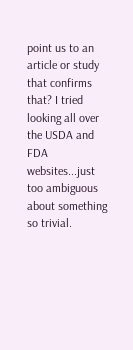point us to an article or study that confirms that? I tried looking all over the USDA and FDA websites...just too ambiguous about something so trivial.